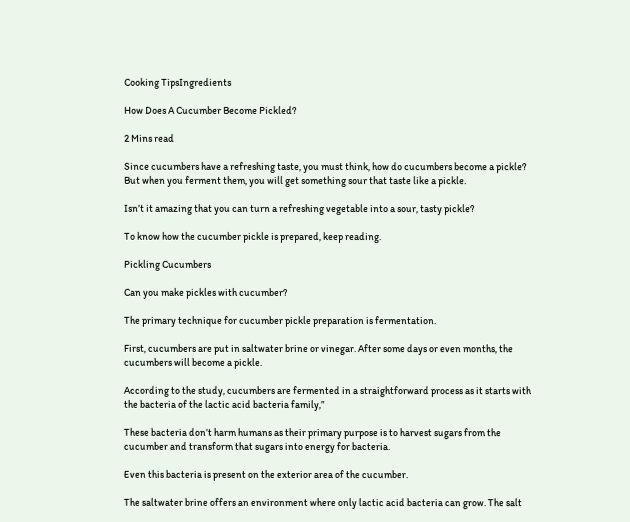Cooking TipsIngredients

How Does A Cucumber Become Pickled?

2 Mins read

Since cucumbers have a refreshing taste, you must think, how do cucumbers become a pickle? But when you ferment them, you will get something sour that taste like a pickle.

Isn’t it amazing that you can turn a refreshing vegetable into a sour, tasty pickle?

To know how the cucumber pickle is prepared, keep reading.

Pickling Cucumbers

Can you make pickles with cucumber?

The primary technique for cucumber pickle preparation is fermentation.

First, cucumbers are put in saltwater brine or vinegar. After some days or even months, the cucumbers will become a pickle.

According to the study, cucumbers are fermented in a straightforward process as it starts with the bacteria of the lactic acid bacteria family,”

These bacteria don’t harm humans as their primary purpose is to harvest sugars from the cucumber and transform that sugars into energy for bacteria.

Even this bacteria is present on the exterior area of the cucumber.

The saltwater brine offers an environment where only lactic acid bacteria can grow. The salt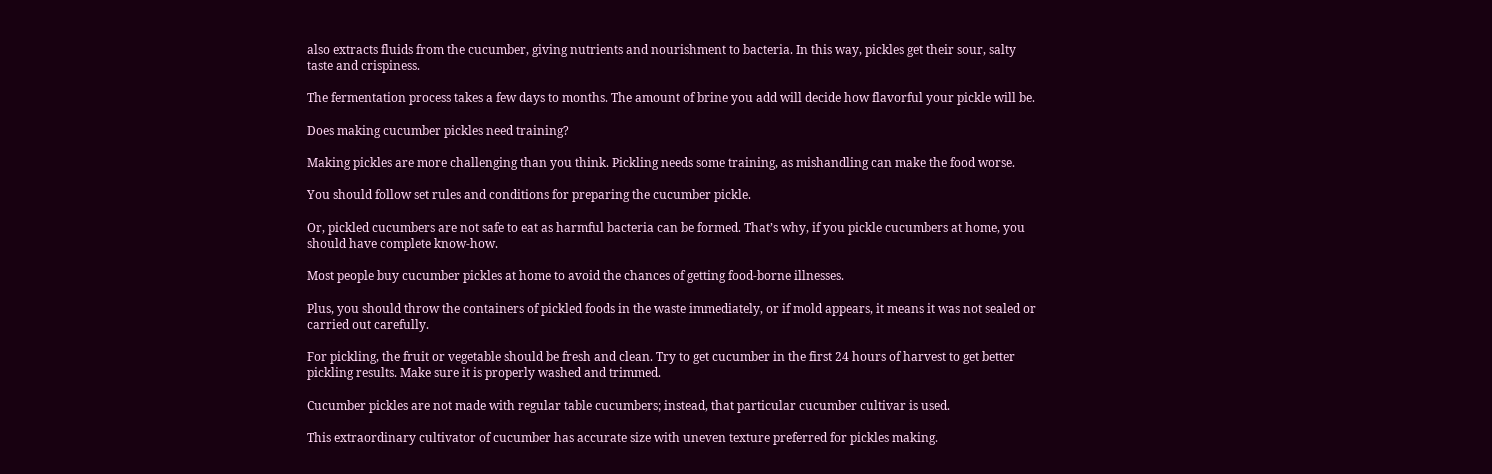also extracts fluids from the cucumber, giving nutrients and nourishment to bacteria. In this way, pickles get their sour, salty taste and crispiness.

The fermentation process takes a few days to months. The amount of brine you add will decide how flavorful your pickle will be.

Does making cucumber pickles need training?

Making pickles are more challenging than you think. Pickling needs some training, as mishandling can make the food worse.

You should follow set rules and conditions for preparing the cucumber pickle.

Or, pickled cucumbers are not safe to eat as harmful bacteria can be formed. That’s why, if you pickle cucumbers at home, you should have complete know-how.

Most people buy cucumber pickles at home to avoid the chances of getting food-borne illnesses.

Plus, you should throw the containers of pickled foods in the waste immediately, or if mold appears, it means it was not sealed or carried out carefully.

For pickling, the fruit or vegetable should be fresh and clean. Try to get cucumber in the first 24 hours of harvest to get better pickling results. Make sure it is properly washed and trimmed.

Cucumber pickles are not made with regular table cucumbers; instead, that particular cucumber cultivar is used.

This extraordinary cultivator of cucumber has accurate size with uneven texture preferred for pickles making.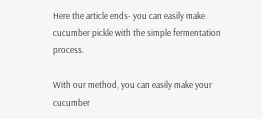Here the article ends- you can easily make cucumber pickle with the simple fermentation process.

With our method, you can easily make your cucumber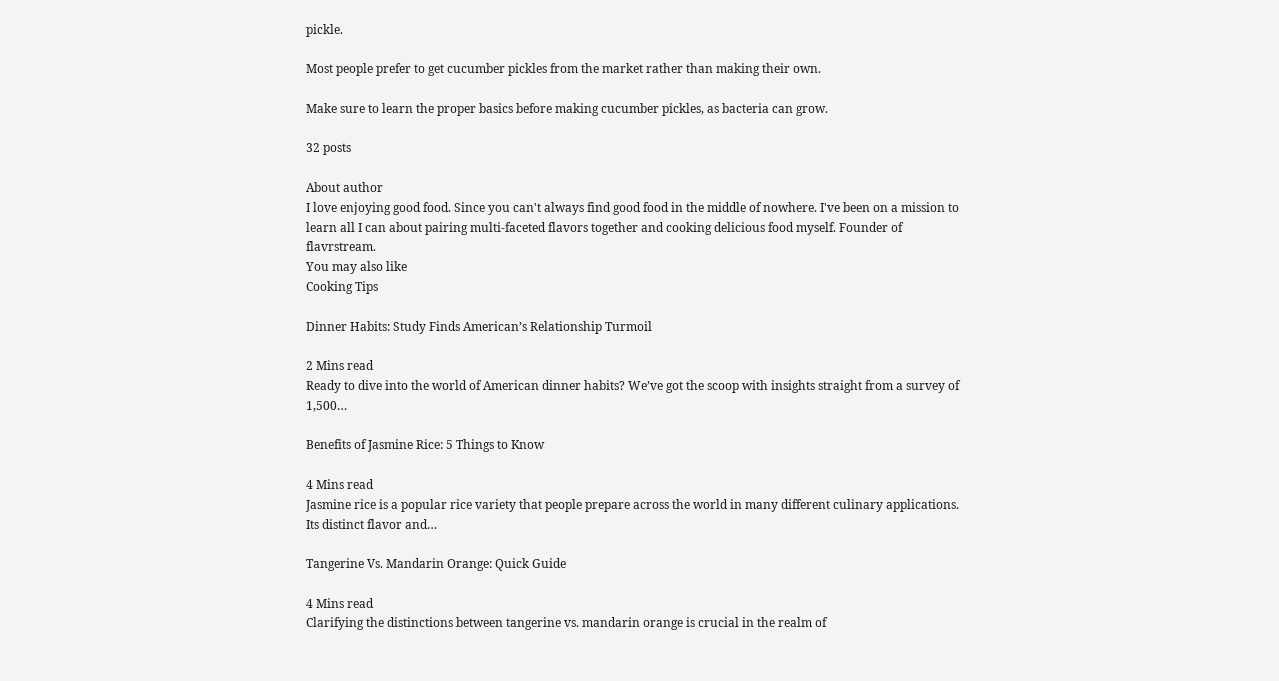pickle.

Most people prefer to get cucumber pickles from the market rather than making their own.

Make sure to learn the proper basics before making cucumber pickles, as bacteria can grow.

32 posts

About author
I love enjoying good food. Since you can't always find good food in the middle of nowhere. I've been on a mission to learn all I can about pairing multi-faceted flavors together and cooking delicious food myself. Founder of flavrstream.
You may also like
Cooking Tips

Dinner Habits: Study Finds American’s Relationship Turmoil

2 Mins read
Ready to dive into the world of American dinner habits? We’ve got the scoop with insights straight from a survey of 1,500…

Benefits of Jasmine Rice: 5 Things to Know

4 Mins read
Jasmine rice is a popular rice variety that people prepare across the world in many different culinary applications. Its distinct flavor and…

Tangerine Vs. Mandarin Orange: Quick Guide

4 Mins read
Clarifying the distinctions between tangerine vs. mandarin orange is crucial in the realm of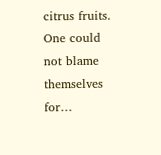citrus fruits. One could not blame themselves for…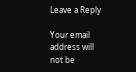Leave a Reply

Your email address will not be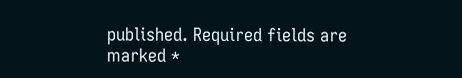published. Required fields are marked *